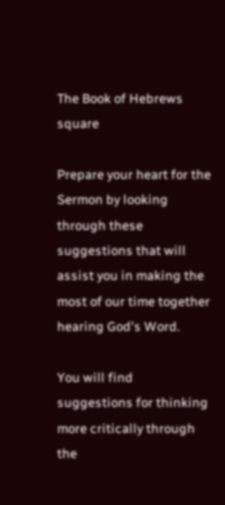The Book of Hebrews square

Prepare your heart for the Sermon by looking through these suggestions that will assist you in making the most of our time together hearing God's Word.

You will find suggestions for thinking more critically through the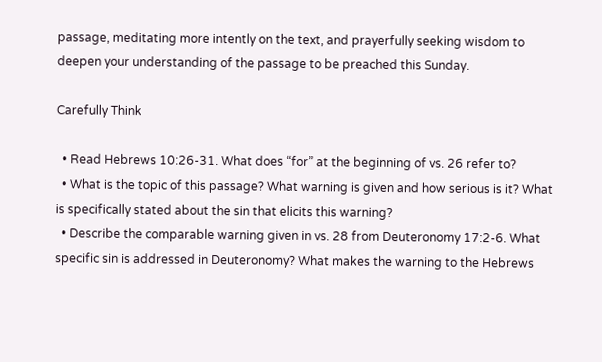passage, meditating more intently on the text, and prayerfully seeking wisdom to deepen your understanding of the passage to be preached this Sunday.

Carefully Think

  • Read Hebrews 10:26-31. What does “for” at the beginning of vs. 26 refer to?
  • What is the topic of this passage? What warning is given and how serious is it? What is specifically stated about the sin that elicits this warning?
  • Describe the comparable warning given in vs. 28 from Deuteronomy 17:2-6. What specific sin is addressed in Deuteronomy? What makes the warning to the Hebrews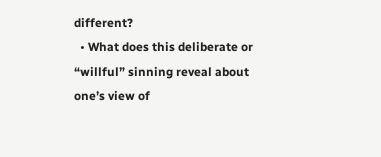different?
  • What does this deliberate or “willful” sinning reveal about one’s view of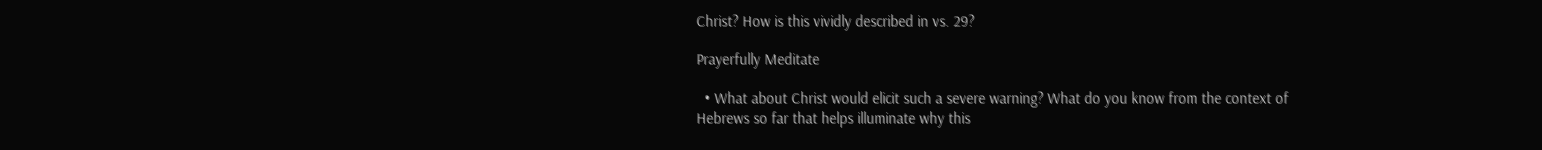Christ? How is this vividly described in vs. 29?

Prayerfully Meditate

  • What about Christ would elicit such a severe warning? What do you know from the context of Hebrews so far that helps illuminate why this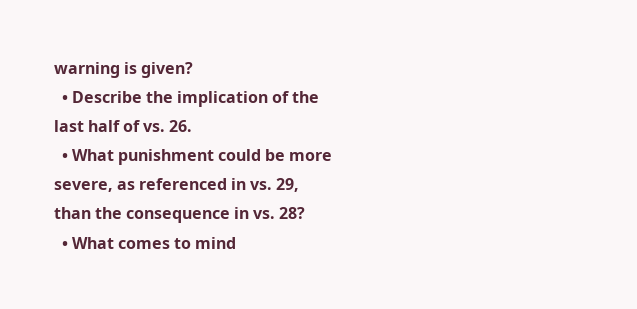warning is given?
  • Describe the implication of the last half of vs. 26.
  • What punishment could be more severe, as referenced in vs. 29, than the consequence in vs. 28?
  • What comes to mind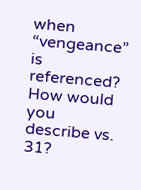when “vengeance” is referenced? How would you describe vs. 31?